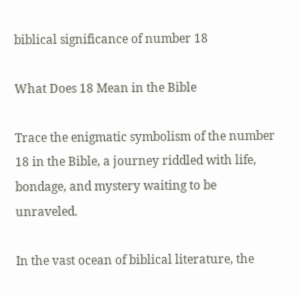biblical significance of number 18

What Does 18 Mean in the Bible

Trace the enigmatic symbolism of the number 18 in the Bible, a journey riddled with life, bondage, and mystery waiting to be unraveled.

In the vast ocean of biblical literature, the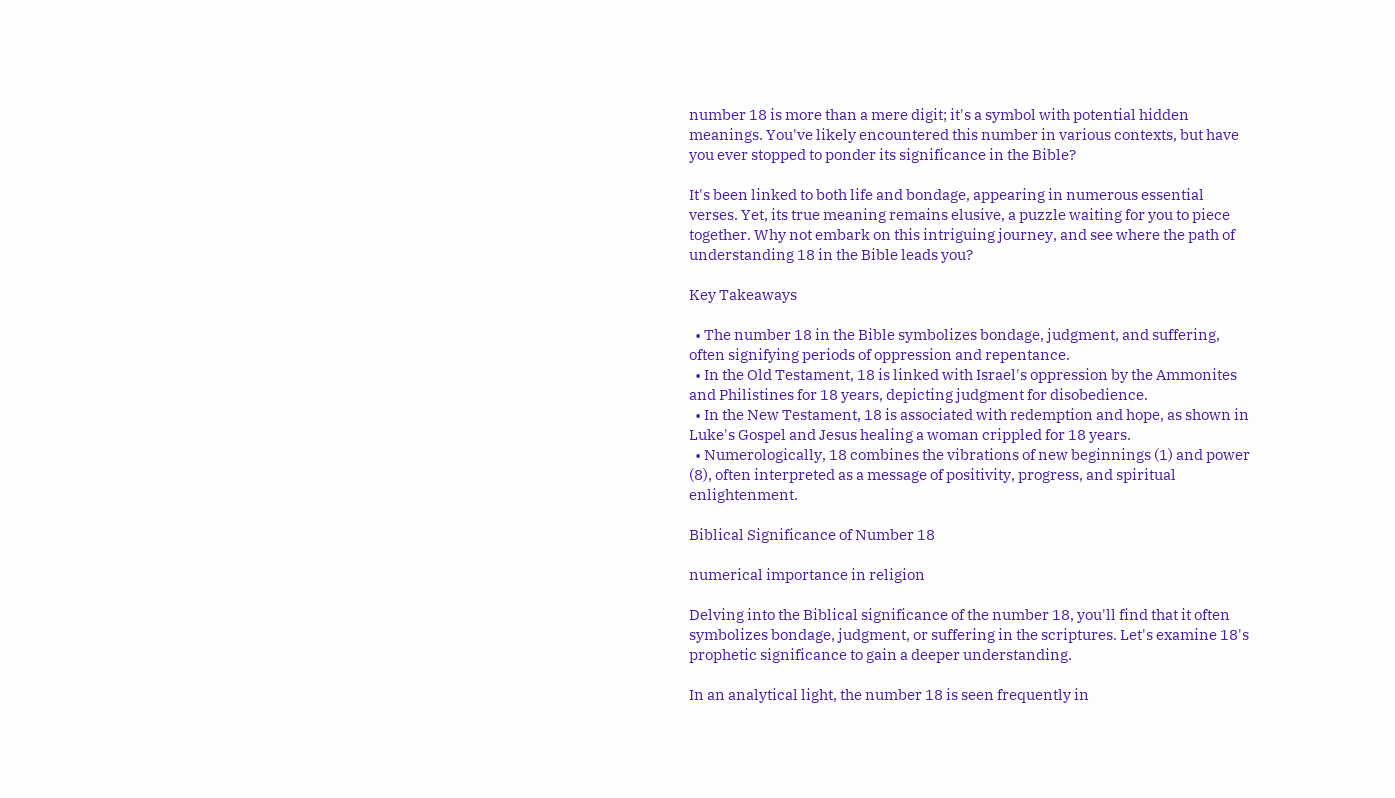number 18 is more than a mere digit; it's a symbol with potential hidden meanings. You've likely encountered this number in various contexts, but have you ever stopped to ponder its significance in the Bible?

It's been linked to both life and bondage, appearing in numerous essential verses. Yet, its true meaning remains elusive, a puzzle waiting for you to piece together. Why not embark on this intriguing journey, and see where the path of understanding 18 in the Bible leads you?

Key Takeaways

  • The number 18 in the Bible symbolizes bondage, judgment, and suffering, often signifying periods of oppression and repentance.
  • In the Old Testament, 18 is linked with Israel's oppression by the Ammonites and Philistines for 18 years, depicting judgment for disobedience.
  • In the New Testament, 18 is associated with redemption and hope, as shown in Luke's Gospel and Jesus healing a woman crippled for 18 years.
  • Numerologically, 18 combines the vibrations of new beginnings (1) and power (8), often interpreted as a message of positivity, progress, and spiritual enlightenment.

Biblical Significance of Number 18

numerical importance in religion

Delving into the Biblical significance of the number 18, you'll find that it often symbolizes bondage, judgment, or suffering in the scriptures. Let's examine 18's prophetic significance to gain a deeper understanding.

In an analytical light, the number 18 is seen frequently in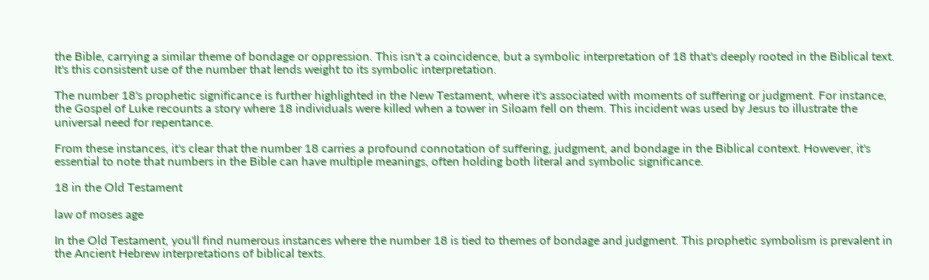the Bible, carrying a similar theme of bondage or oppression. This isn't a coincidence, but a symbolic interpretation of 18 that's deeply rooted in the Biblical text. It's this consistent use of the number that lends weight to its symbolic interpretation.

The number 18's prophetic significance is further highlighted in the New Testament, where it's associated with moments of suffering or judgment. For instance, the Gospel of Luke recounts a story where 18 individuals were killed when a tower in Siloam fell on them. This incident was used by Jesus to illustrate the universal need for repentance.

From these instances, it's clear that the number 18 carries a profound connotation of suffering, judgment, and bondage in the Biblical context. However, it's essential to note that numbers in the Bible can have multiple meanings, often holding both literal and symbolic significance.

18 in the Old Testament

law of moses age

In the Old Testament, you'll find numerous instances where the number 18 is tied to themes of bondage and judgment. This prophetic symbolism is prevalent in the Ancient Hebrew interpretations of biblical texts.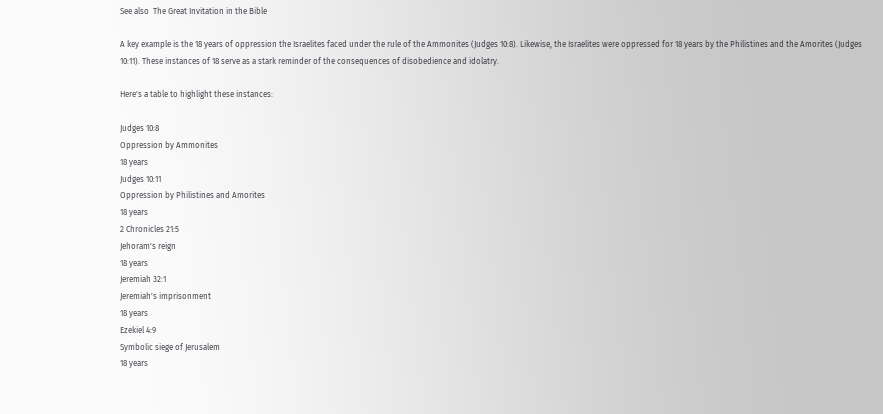See also  The Great Invitation in the Bible

A key example is the 18 years of oppression the Israelites faced under the rule of the Ammonites (Judges 10:8). Likewise, the Israelites were oppressed for 18 years by the Philistines and the Amorites (Judges 10:11). These instances of 18 serve as a stark reminder of the consequences of disobedience and idolatry.

Here's a table to highlight these instances:

Judges 10:8
Oppression by Ammonites
18 years
Judges 10:11
Oppression by Philistines and Amorites
18 years
2 Chronicles 21:5
Jehoram's reign
18 years
Jeremiah 32:1
Jeremiah's imprisonment
18 years
Ezekiel 4:9
Symbolic siege of Jerusalem
18 years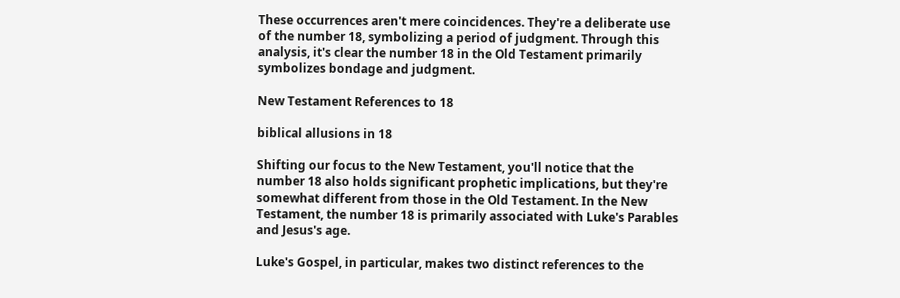These occurrences aren't mere coincidences. They're a deliberate use of the number 18, symbolizing a period of judgment. Through this analysis, it's clear the number 18 in the Old Testament primarily symbolizes bondage and judgment.

New Testament References to 18

biblical allusions in 18

Shifting our focus to the New Testament, you'll notice that the number 18 also holds significant prophetic implications, but they're somewhat different from those in the Old Testament. In the New Testament, the number 18 is primarily associated with Luke's Parables and Jesus's age.

Luke's Gospel, in particular, makes two distinct references to the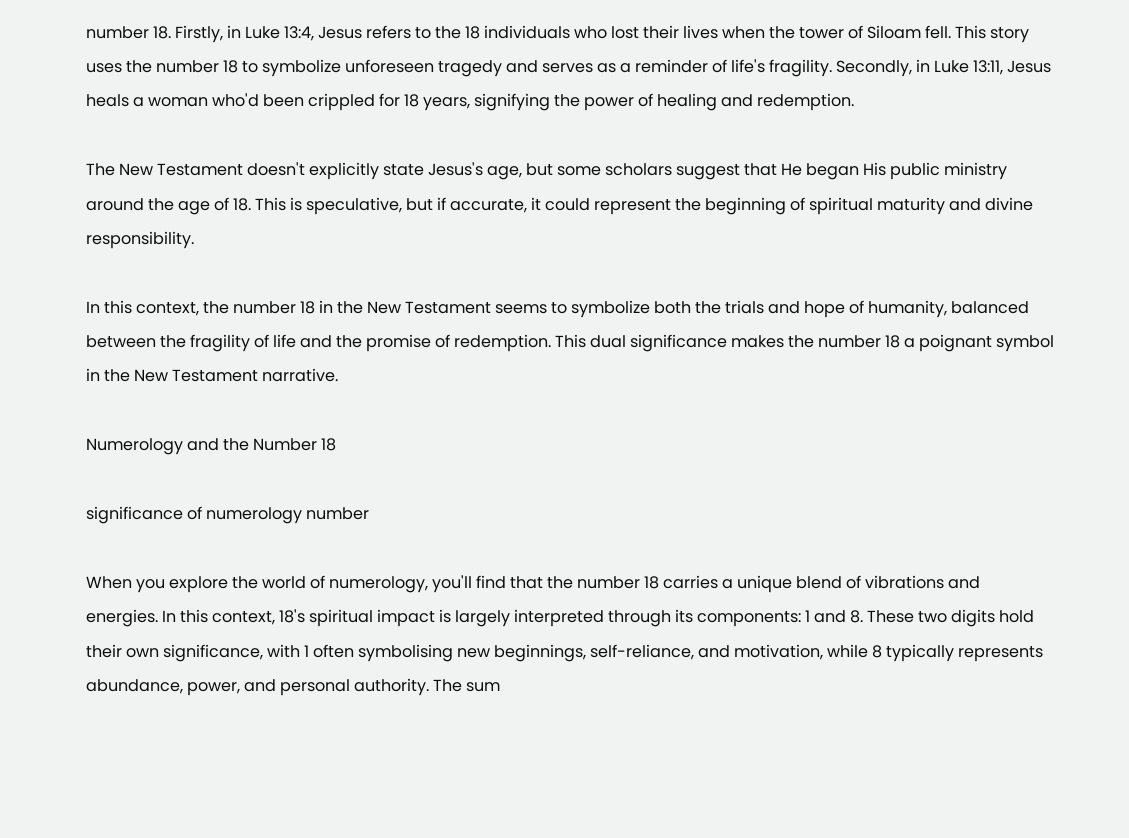number 18. Firstly, in Luke 13:4, Jesus refers to the 18 individuals who lost their lives when the tower of Siloam fell. This story uses the number 18 to symbolize unforeseen tragedy and serves as a reminder of life's fragility. Secondly, in Luke 13:11, Jesus heals a woman who'd been crippled for 18 years, signifying the power of healing and redemption.

The New Testament doesn't explicitly state Jesus's age, but some scholars suggest that He began His public ministry around the age of 18. This is speculative, but if accurate, it could represent the beginning of spiritual maturity and divine responsibility.

In this context, the number 18 in the New Testament seems to symbolize both the trials and hope of humanity, balanced between the fragility of life and the promise of redemption. This dual significance makes the number 18 a poignant symbol in the New Testament narrative.

Numerology and the Number 18

significance of numerology number

When you explore the world of numerology, you'll find that the number 18 carries a unique blend of vibrations and energies. In this context, 18's spiritual impact is largely interpreted through its components: 1 and 8. These two digits hold their own significance, with 1 often symbolising new beginnings, self-reliance, and motivation, while 8 typically represents abundance, power, and personal authority. The sum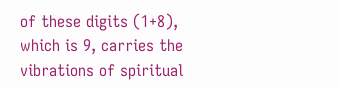of these digits (1+8), which is 9, carries the vibrations of spiritual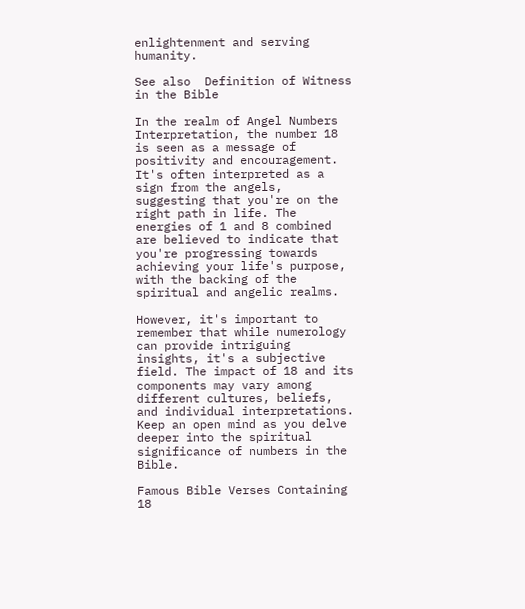enlightenment and serving humanity.

See also  Definition of Witness in the Bible

In the realm of Angel Numbers Interpretation, the number 18 is seen as a message of positivity and encouragement. It's often interpreted as a sign from the angels, suggesting that you're on the right path in life. The energies of 1 and 8 combined are believed to indicate that you're progressing towards achieving your life's purpose, with the backing of the spiritual and angelic realms.

However, it's important to remember that while numerology can provide intriguing insights, it's a subjective field. The impact of 18 and its components may vary among different cultures, beliefs, and individual interpretations. Keep an open mind as you delve deeper into the spiritual significance of numbers in the Bible.

Famous Bible Verses Containing 18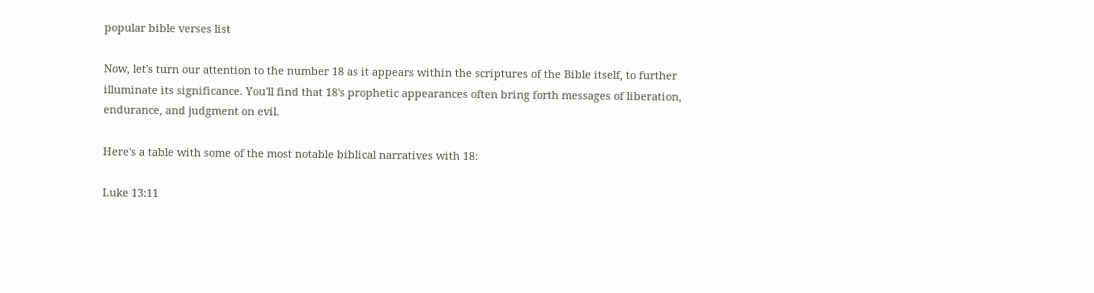popular bible verses list

Now, let's turn our attention to the number 18 as it appears within the scriptures of the Bible itself, to further illuminate its significance. You'll find that 18's prophetic appearances often bring forth messages of liberation, endurance, and judgment on evil.

Here's a table with some of the most notable biblical narratives with 18:

Luke 13:11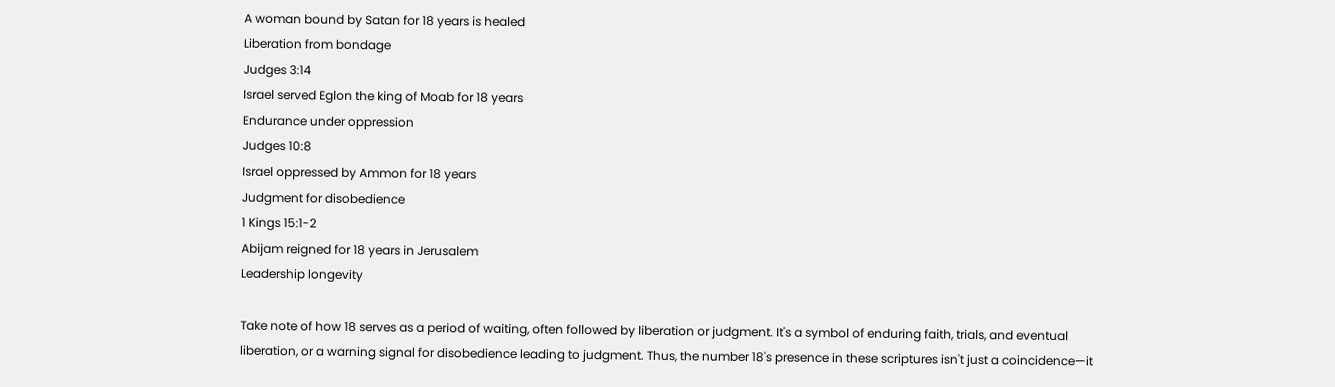A woman bound by Satan for 18 years is healed
Liberation from bondage
Judges 3:14
Israel served Eglon the king of Moab for 18 years
Endurance under oppression
Judges 10:8
Israel oppressed by Ammon for 18 years
Judgment for disobedience
1 Kings 15:1-2
Abijam reigned for 18 years in Jerusalem
Leadership longevity

Take note of how 18 serves as a period of waiting, often followed by liberation or judgment. It's a symbol of enduring faith, trials, and eventual liberation, or a warning signal for disobedience leading to judgment. Thus, the number 18's presence in these scriptures isn't just a coincidence—it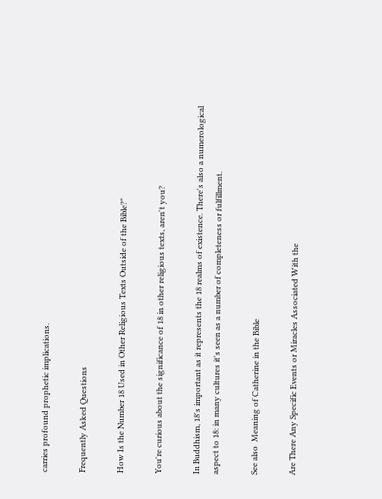carries profound prophetic implications.

Frequently Asked Questions

How Is the Number 18 Used in Other Religious Texts Outside of the Bible?"

You're curious about the significance of 18 in other religious texts, aren't you?

In Buddhism, 18's important as it represents the 18 realms of existence. There's also a numerological aspect to 18: in many cultures it's seen as a number of completeness or fulfillment.

See also  Meaning of Catherine in the Bible

Are There Any Specific Events or Miracles Associated With the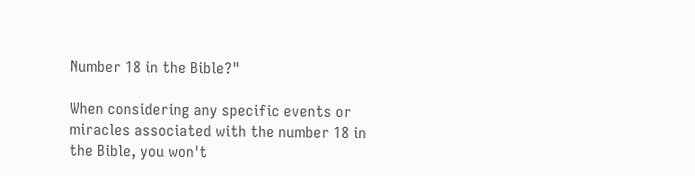Number 18 in the Bible?"

When considering any specific events or miracles associated with the number 18 in the Bible, you won't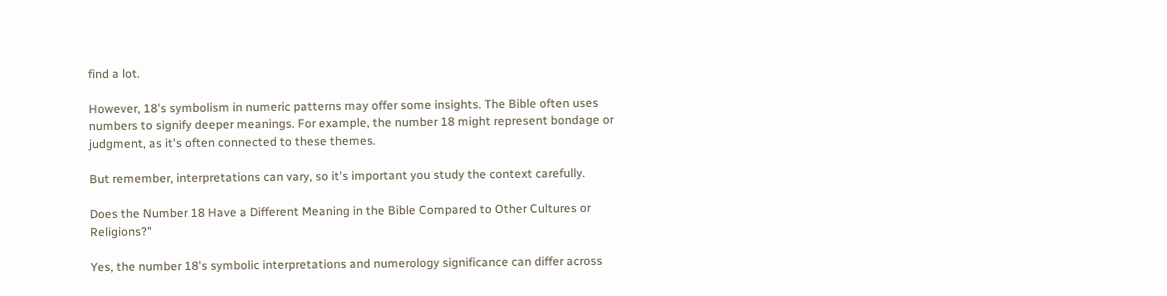find a lot.

However, 18's symbolism in numeric patterns may offer some insights. The Bible often uses numbers to signify deeper meanings. For example, the number 18 might represent bondage or judgment, as it's often connected to these themes.

But remember, interpretations can vary, so it's important you study the context carefully.

Does the Number 18 Have a Different Meaning in the Bible Compared to Other Cultures or Religions?"

Yes, the number 18's symbolic interpretations and numerology significance can differ across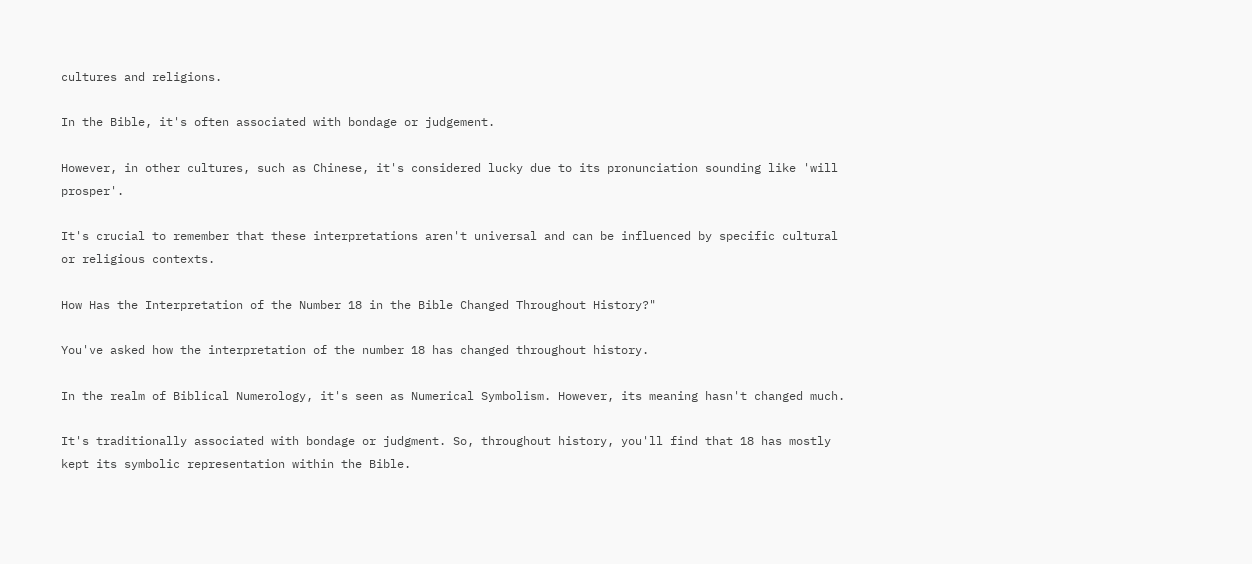cultures and religions.

In the Bible, it's often associated with bondage or judgement.

However, in other cultures, such as Chinese, it's considered lucky due to its pronunciation sounding like 'will prosper'.

It's crucial to remember that these interpretations aren't universal and can be influenced by specific cultural or religious contexts.

How Has the Interpretation of the Number 18 in the Bible Changed Throughout History?"

You've asked how the interpretation of the number 18 has changed throughout history.

In the realm of Biblical Numerology, it's seen as Numerical Symbolism. However, its meaning hasn't changed much.

It's traditionally associated with bondage or judgment. So, throughout history, you'll find that 18 has mostly kept its symbolic representation within the Bible.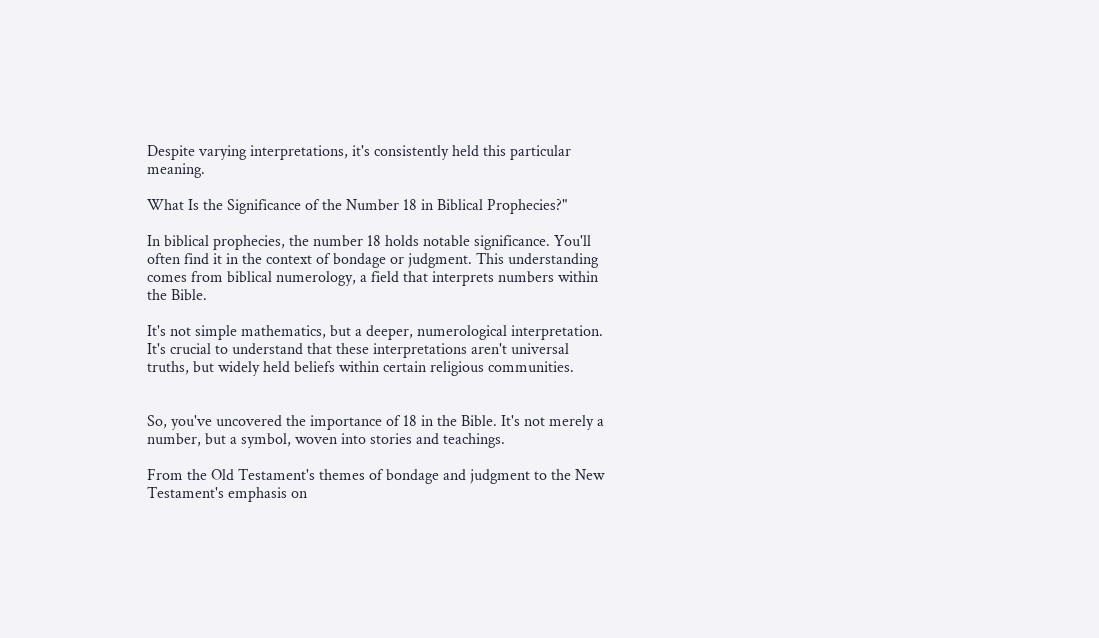Despite varying interpretations, it's consistently held this particular meaning.

What Is the Significance of the Number 18 in Biblical Prophecies?"

In biblical prophecies, the number 18 holds notable significance. You'll often find it in the context of bondage or judgment. This understanding comes from biblical numerology, a field that interprets numbers within the Bible.

It's not simple mathematics, but a deeper, numerological interpretation. It's crucial to understand that these interpretations aren't universal truths, but widely held beliefs within certain religious communities.


So, you've uncovered the importance of 18 in the Bible. It's not merely a number, but a symbol, woven into stories and teachings.

From the Old Testament's themes of bondage and judgment to the New Testament's emphasis on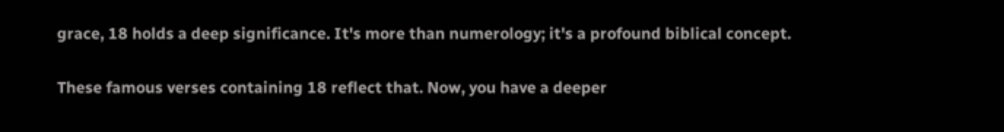grace, 18 holds a deep significance. It's more than numerology; it's a profound biblical concept.

These famous verses containing 18 reflect that. Now, you have a deeper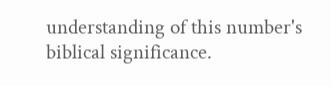understanding of this number's biblical significance.